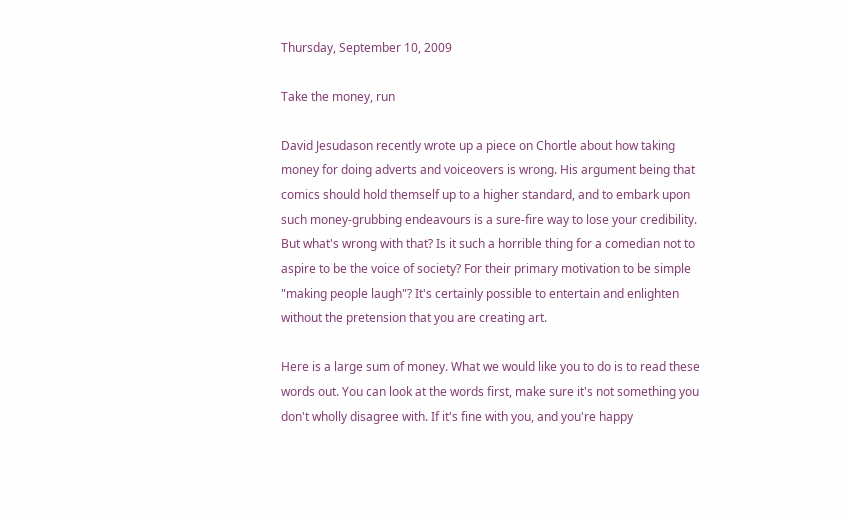Thursday, September 10, 2009

Take the money, run

David Jesudason recently wrote up a piece on Chortle about how taking money for doing adverts and voiceovers is wrong. His argument being that comics should hold themself up to a higher standard, and to embark upon such money-grubbing endeavours is a sure-fire way to lose your credibility. But what's wrong with that? Is it such a horrible thing for a comedian not to aspire to be the voice of society? For their primary motivation to be simple "making people laugh"? It's certainly possible to entertain and enlighten without the pretension that you are creating art.

Here is a large sum of money. What we would like you to do is to read these words out. You can look at the words first, make sure it's not something you don't wholly disagree with. If it's fine with you, and you're happy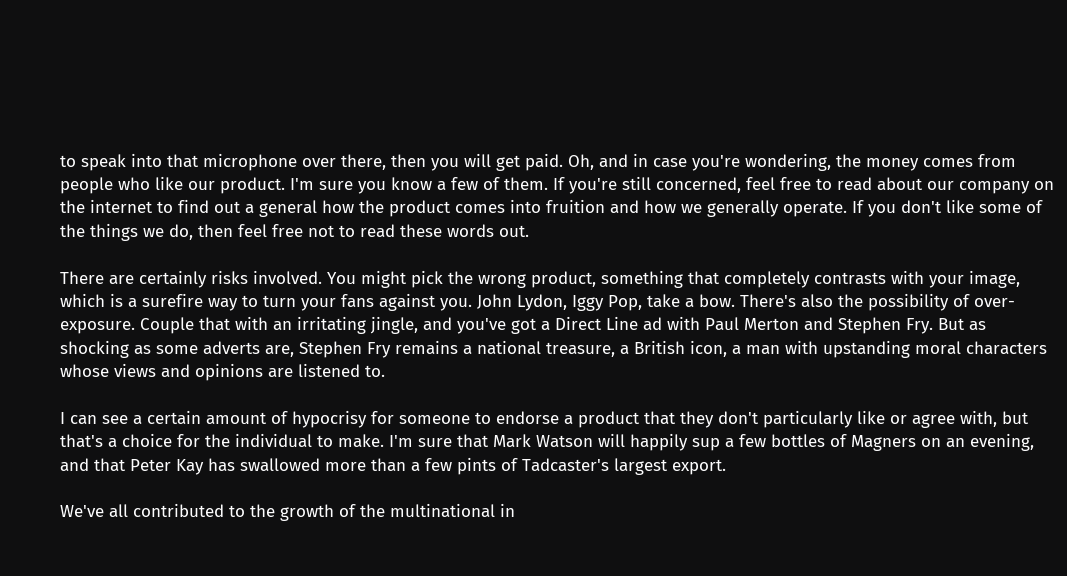to speak into that microphone over there, then you will get paid. Oh, and in case you're wondering, the money comes from people who like our product. I'm sure you know a few of them. If you're still concerned, feel free to read about our company on the internet to find out a general how the product comes into fruition and how we generally operate. If you don't like some of the things we do, then feel free not to read these words out.

There are certainly risks involved. You might pick the wrong product, something that completely contrasts with your image, which is a surefire way to turn your fans against you. John Lydon, Iggy Pop, take a bow. There's also the possibility of over-exposure. Couple that with an irritating jingle, and you've got a Direct Line ad with Paul Merton and Stephen Fry. But as shocking as some adverts are, Stephen Fry remains a national treasure, a British icon, a man with upstanding moral characters whose views and opinions are listened to.

I can see a certain amount of hypocrisy for someone to endorse a product that they don't particularly like or agree with, but that's a choice for the individual to make. I'm sure that Mark Watson will happily sup a few bottles of Magners on an evening, and that Peter Kay has swallowed more than a few pints of Tadcaster's largest export.

We've all contributed to the growth of the multinational in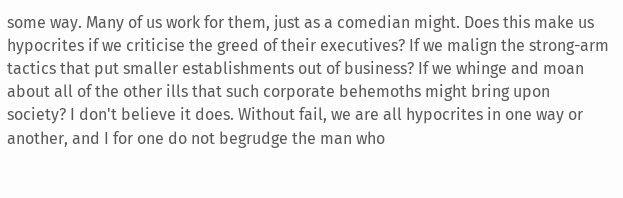some way. Many of us work for them, just as a comedian might. Does this make us hypocrites if we criticise the greed of their executives? If we malign the strong-arm tactics that put smaller establishments out of business? If we whinge and moan about all of the other ills that such corporate behemoths might bring upon society? I don't believe it does. Without fail, we are all hypocrites in one way or another, and I for one do not begrudge the man who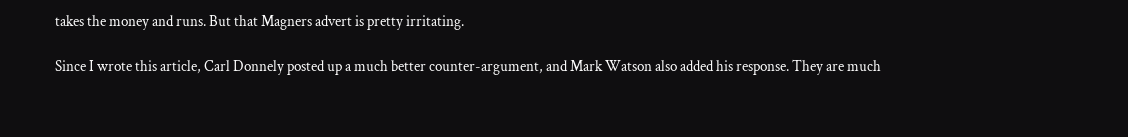takes the money and runs. But that Magners advert is pretty irritating.

Since I wrote this article, Carl Donnely posted up a much better counter-argument, and Mark Watson also added his response. They are much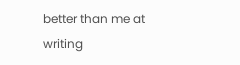better than me at writing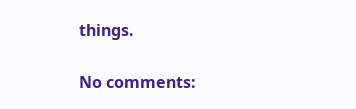things.

No comments: